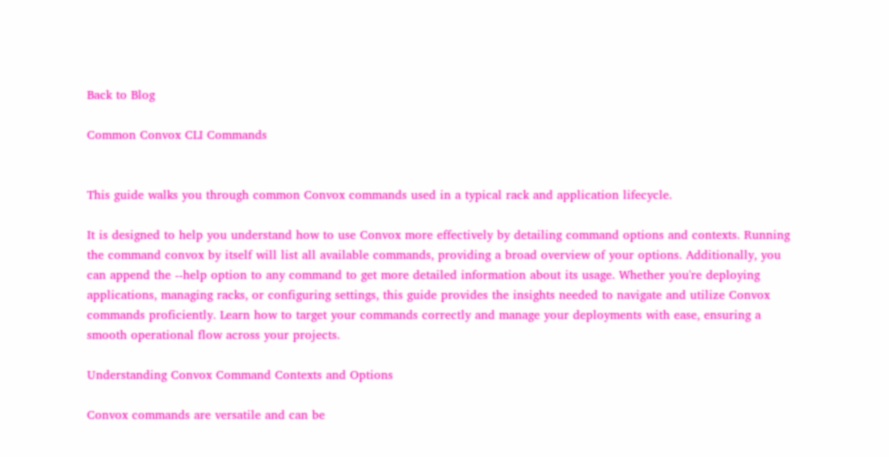Back to Blog

Common Convox CLI Commands


This guide walks you through common Convox commands used in a typical rack and application lifecycle.

It is designed to help you understand how to use Convox more effectively by detailing command options and contexts. Running the command convox by itself will list all available commands, providing a broad overview of your options. Additionally, you can append the --help option to any command to get more detailed information about its usage. Whether you're deploying applications, managing racks, or configuring settings, this guide provides the insights needed to navigate and utilize Convox commands proficiently. Learn how to target your commands correctly and manage your deployments with ease, ensuring a smooth operational flow across your projects.

Understanding Convox Command Contexts and Options

Convox commands are versatile and can be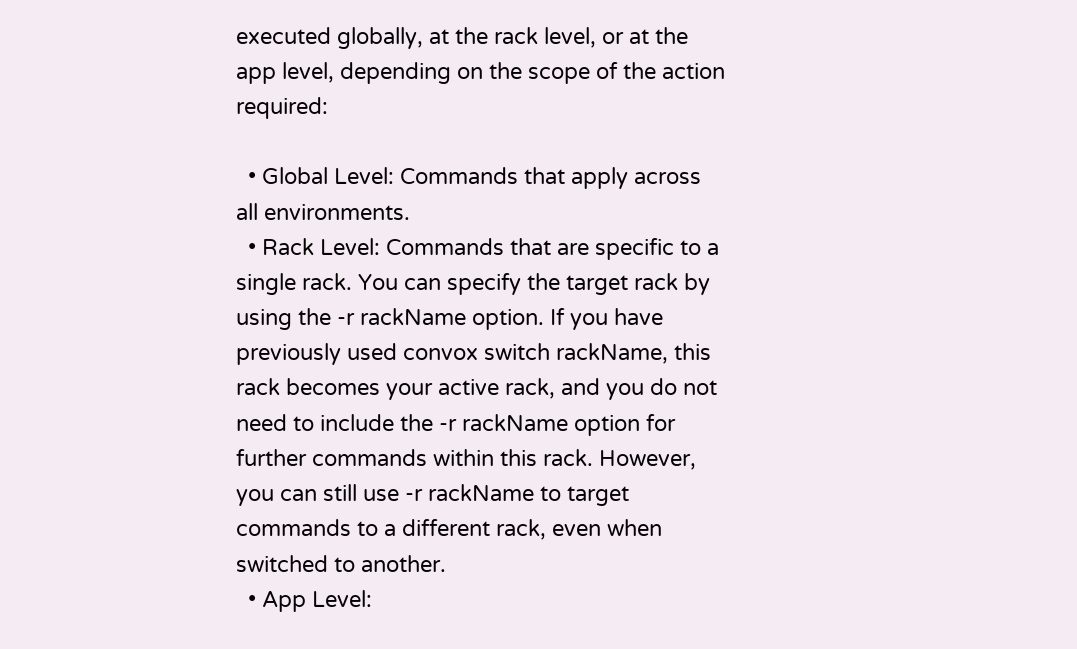executed globally, at the rack level, or at the app level, depending on the scope of the action required:

  • Global Level: Commands that apply across all environments.
  • Rack Level: Commands that are specific to a single rack. You can specify the target rack by using the -r rackName option. If you have previously used convox switch rackName, this rack becomes your active rack, and you do not need to include the -r rackName option for further commands within this rack. However, you can still use -r rackName to target commands to a different rack, even when switched to another.
  • App Level: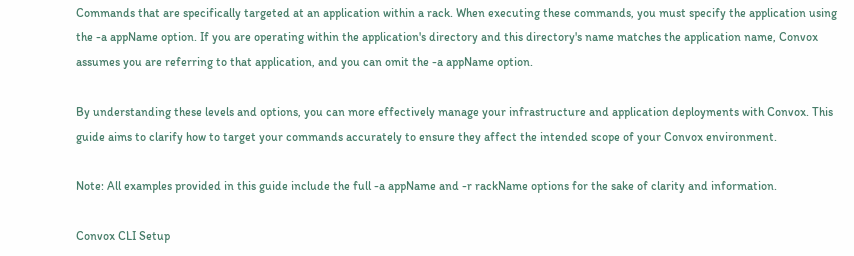Commands that are specifically targeted at an application within a rack. When executing these commands, you must specify the application using the -a appName option. If you are operating within the application's directory and this directory's name matches the application name, Convox assumes you are referring to that application, and you can omit the -a appName option.

By understanding these levels and options, you can more effectively manage your infrastructure and application deployments with Convox. This guide aims to clarify how to target your commands accurately to ensure they affect the intended scope of your Convox environment.

Note: All examples provided in this guide include the full -a appName and -r rackName options for the sake of clarity and information.

Convox CLI Setup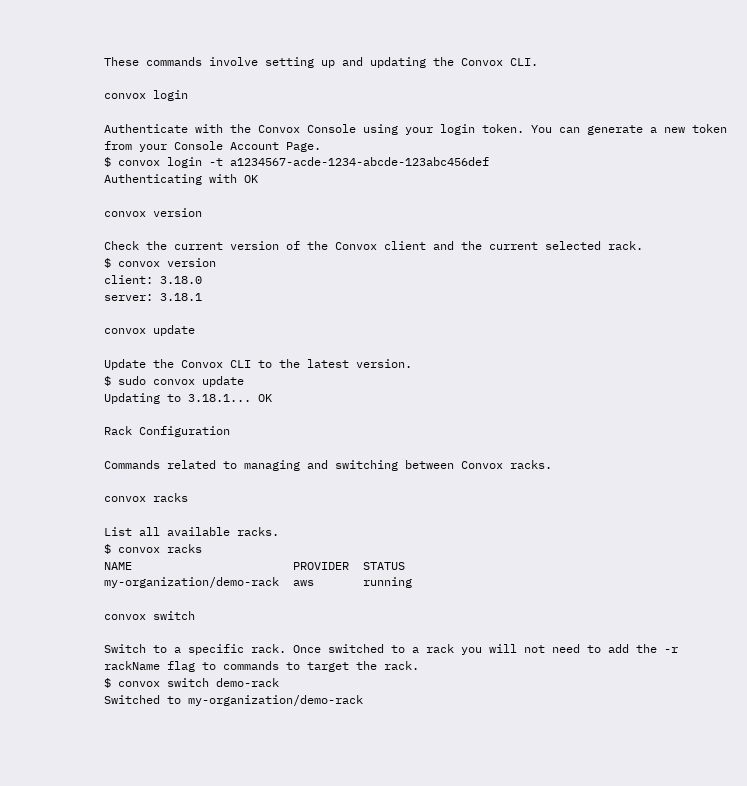These commands involve setting up and updating the Convox CLI.

convox login

Authenticate with the Convox Console using your login token. You can generate a new token from your Console Account Page.
$ convox login -t a1234567-acde-1234-abcde-123abc456def
Authenticating with OK

convox version

Check the current version of the Convox client and the current selected rack.
$ convox version
client: 3.18.0
server: 3.18.1

convox update

Update the Convox CLI to the latest version.
$ sudo convox update
Updating to 3.18.1... OK

Rack Configuration

Commands related to managing and switching between Convox racks.

convox racks

List all available racks.
$ convox racks
NAME                       PROVIDER  STATUS
my-organization/demo-rack  aws       running

convox switch

Switch to a specific rack. Once switched to a rack you will not need to add the -r rackName flag to commands to target the rack.
$ convox switch demo-rack
Switched to my-organization/demo-rack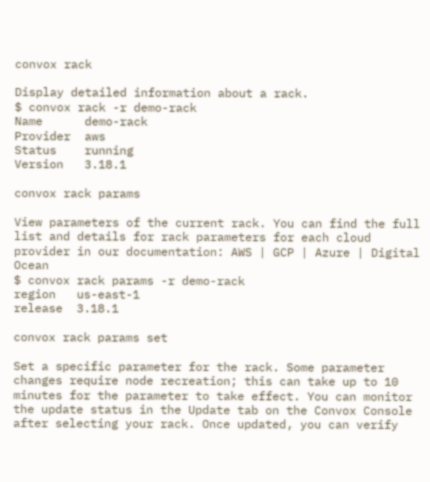convox rack

Display detailed information about a rack.
$ convox rack -r demo-rack
Name      demo-rack
Provider  aws
Status    running
Version   3.18.1

convox rack params

View parameters of the current rack. You can find the full list and details for rack parameters for each cloud provider in our documentation: AWS | GCP | Azure | Digital Ocean
$ convox rack params -r demo-rack
region   us-east-1
release  3.18.1

convox rack params set

Set a specific parameter for the rack. Some parameter changes require node recreation; this can take up to 10 minutes for the parameter to take effect. You can monitor the update status in the Update tab on the Convox Console after selecting your rack. Once updated, you can verify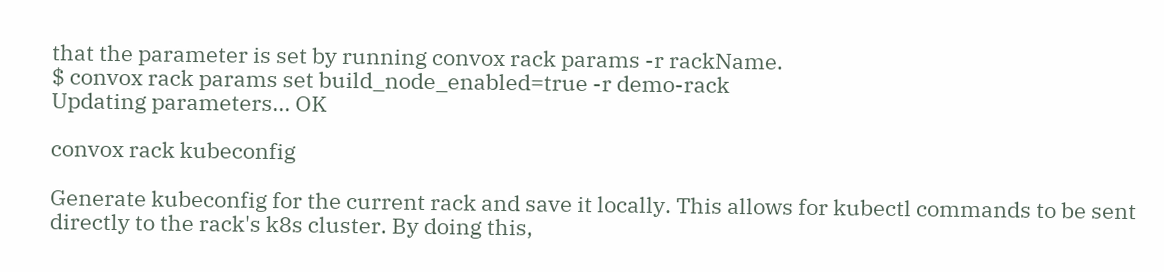that the parameter is set by running convox rack params -r rackName.
$ convox rack params set build_node_enabled=true -r demo-rack
Updating parameters... OK

convox rack kubeconfig

Generate kubeconfig for the current rack and save it locally. This allows for kubectl commands to be sent directly to the rack's k8s cluster. By doing this,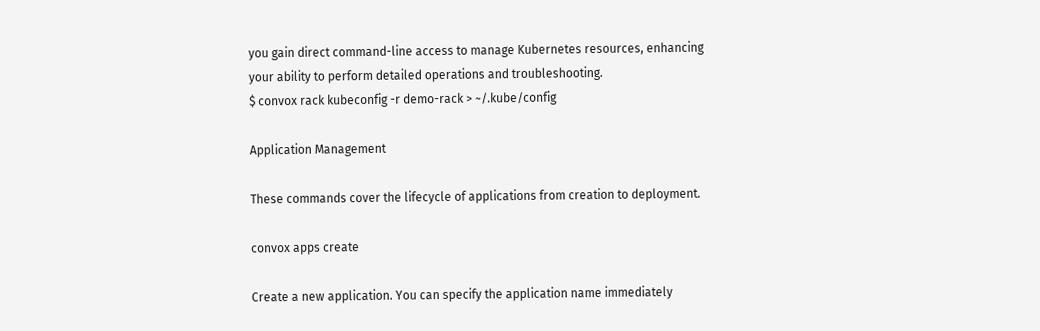you gain direct command-line access to manage Kubernetes resources, enhancing your ability to perform detailed operations and troubleshooting.
$ convox rack kubeconfig -r demo-rack > ~/.kube/config

Application Management

These commands cover the lifecycle of applications from creation to deployment.

convox apps create

Create a new application. You can specify the application name immediately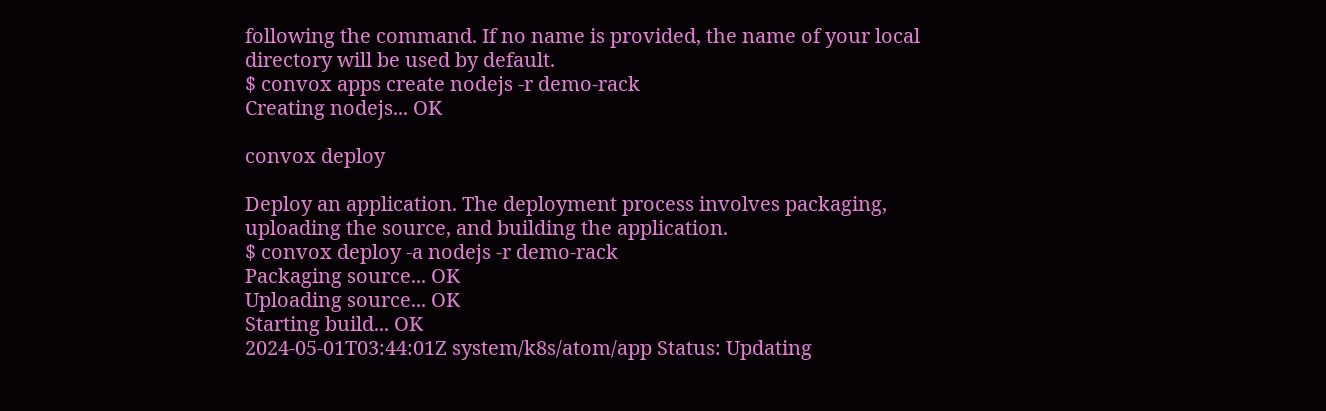following the command. If no name is provided, the name of your local directory will be used by default.
$ convox apps create nodejs -r demo-rack
Creating nodejs... OK

convox deploy

Deploy an application. The deployment process involves packaging, uploading the source, and building the application.
$ convox deploy -a nodejs -r demo-rack
Packaging source... OK
Uploading source... OK
Starting build... OK
2024-05-01T03:44:01Z system/k8s/atom/app Status: Updating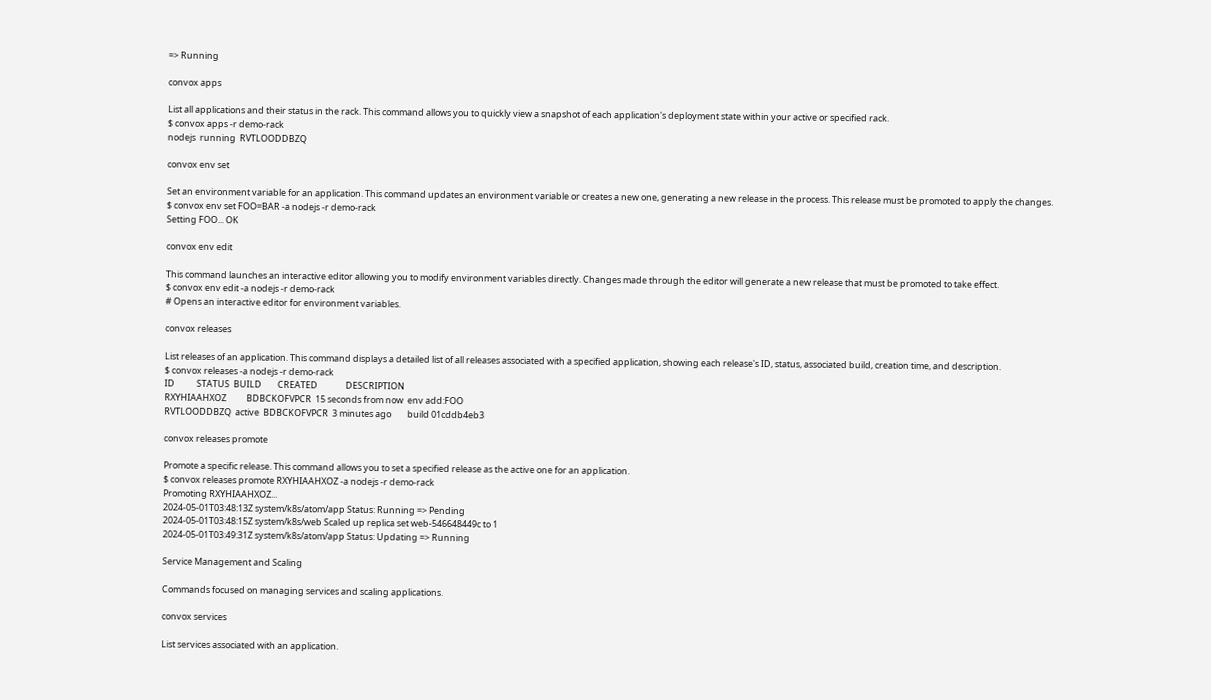=> Running

convox apps

List all applications and their status in the rack. This command allows you to quickly view a snapshot of each application's deployment state within your active or specified rack.
$ convox apps -r demo-rack
nodejs  running  RVTLOODDBZQ

convox env set

Set an environment variable for an application. This command updates an environment variable or creates a new one, generating a new release in the process. This release must be promoted to apply the changes.
$ convox env set FOO=BAR -a nodejs -r demo-rack
Setting FOO... OK

convox env edit

This command launches an interactive editor allowing you to modify environment variables directly. Changes made through the editor will generate a new release that must be promoted to take effect.
$ convox env edit -a nodejs -r demo-rack
# Opens an interactive editor for environment variables.

convox releases

List releases of an application. This command displays a detailed list of all releases associated with a specified application, showing each release's ID, status, associated build, creation time, and description.
$ convox releases -a nodejs -r demo-rack
ID           STATUS  BUILD        CREATED              DESCRIPTION
RXYHIAAHXOZ          BDBCKOFVPCR  15 seconds from now  env add:FOO
RVTLOODDBZQ  active  BDBCKOFVPCR  3 minutes ago        build 01cddb4eb3

convox releases promote

Promote a specific release. This command allows you to set a specified release as the active one for an application.
$ convox releases promote RXYHIAAHXOZ -a nodejs -r demo-rack
Promoting RXYHIAAHXOZ...
2024-05-01T03:48:13Z system/k8s/atom/app Status: Running => Pending
2024-05-01T03:48:15Z system/k8s/web Scaled up replica set web-546648449c to 1
2024-05-01T03:49:31Z system/k8s/atom/app Status: Updating => Running

Service Management and Scaling

Commands focused on managing services and scaling applications.

convox services

List services associated with an application.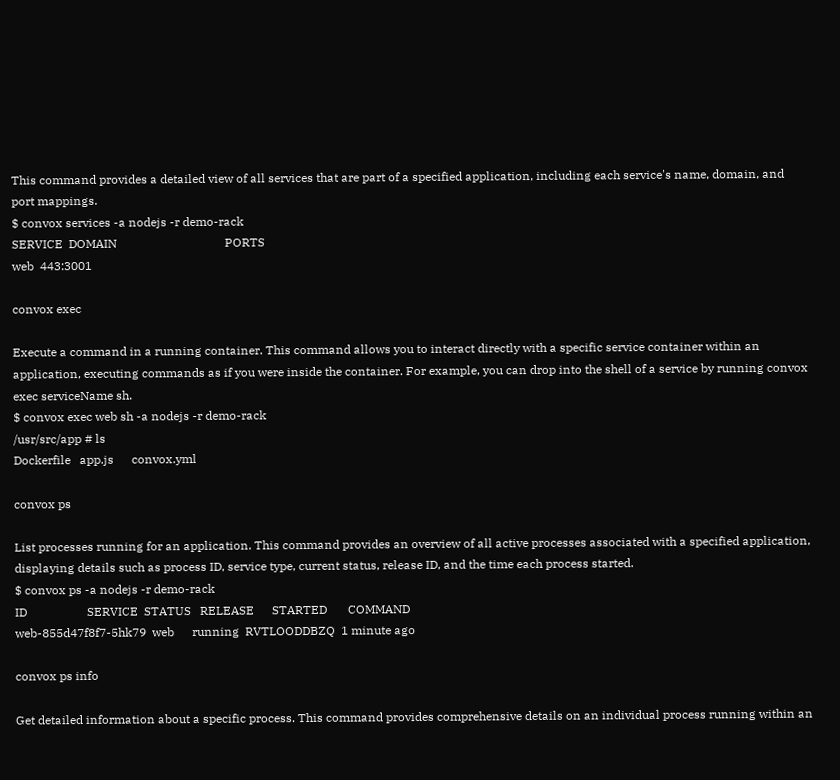This command provides a detailed view of all services that are part of a specified application, including each service's name, domain, and port mappings.
$ convox services -a nodejs -r demo-rack
SERVICE  DOMAIN                                    PORTS
web  443:3001

convox exec

Execute a command in a running container. This command allows you to interact directly with a specific service container within an application, executing commands as if you were inside the container. For example, you can drop into the shell of a service by running convox exec serviceName sh.
$ convox exec web sh -a nodejs -r demo-rack
/usr/src/app # ls
Dockerfile   app.js      convox.yml

convox ps

List processes running for an application. This command provides an overview of all active processes associated with a specified application, displaying details such as process ID, service type, current status, release ID, and the time each process started.
$ convox ps -a nodejs -r demo-rack
ID                    SERVICE  STATUS   RELEASE      STARTED       COMMAND
web-855d47f8f7-5hk79  web      running  RVTLOODDBZQ  1 minute ago

convox ps info

Get detailed information about a specific process. This command provides comprehensive details on an individual process running within an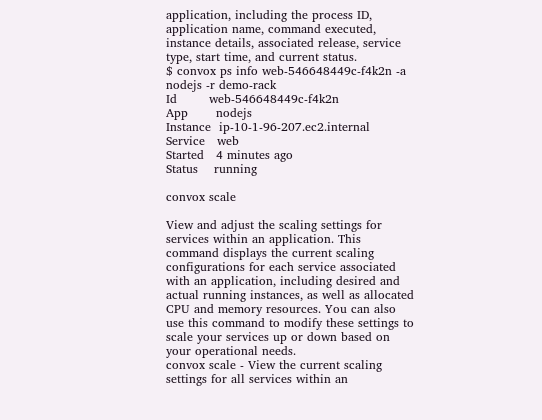application, including the process ID, application name, command executed, instance details, associated release, service type, start time, and current status.
$ convox ps info web-546648449c-f4k2n -a nodejs -r demo-rack
Id        web-546648449c-f4k2n
App       nodejs
Instance  ip-10-1-96-207.ec2.internal
Service   web
Started   4 minutes ago
Status    running

convox scale

View and adjust the scaling settings for services within an application. This command displays the current scaling configurations for each service associated with an application, including desired and actual running instances, as well as allocated CPU and memory resources. You can also use this command to modify these settings to scale your services up or down based on your operational needs.
convox scale - View the current scaling settings for all services within an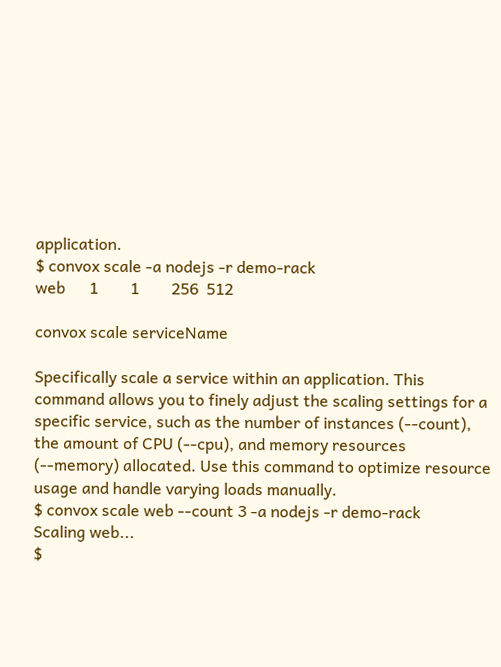application.
$ convox scale -a nodejs -r demo-rack
web      1        1        256  512

convox scale serviceName

Specifically scale a service within an application. This command allows you to finely adjust the scaling settings for a specific service, such as the number of instances (--count), the amount of CPU (--cpu), and memory resources (--memory) allocated. Use this command to optimize resource usage and handle varying loads manually.
$ convox scale web --count 3 -a nodejs -r demo-rack
Scaling web...
$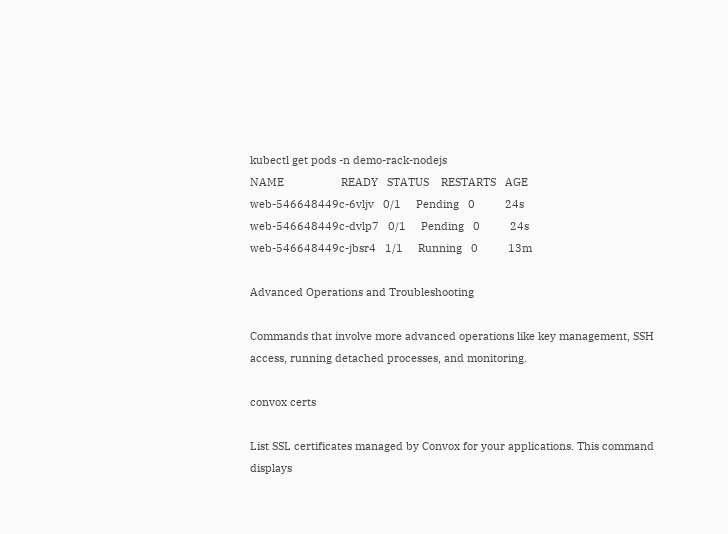kubectl get pods -n demo-rack-nodejs
NAME                   READY   STATUS    RESTARTS   AGE
web-546648449c-6vljv   0/1     Pending   0          24s
web-546648449c-dvlp7   0/1     Pending   0          24s
web-546648449c-jbsr4   1/1     Running   0          13m

Advanced Operations and Troubleshooting

Commands that involve more advanced operations like key management, SSH access, running detached processes, and monitoring.

convox certs

List SSL certificates managed by Convox for your applications. This command displays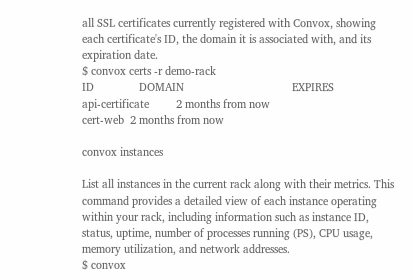all SSL certificates currently registered with Convox, showing each certificate's ID, the domain it is associated with, and its expiration date.
$ convox certs -r demo-rack
ID               DOMAIN                                    EXPIRES
api-certificate         2 months from now
cert-web  2 months from now

convox instances

List all instances in the current rack along with their metrics. This command provides a detailed view of each instance operating within your rack, including information such as instance ID, status, uptime, number of processes running (PS), CPU usage, memory utilization, and network addresses.
$ convox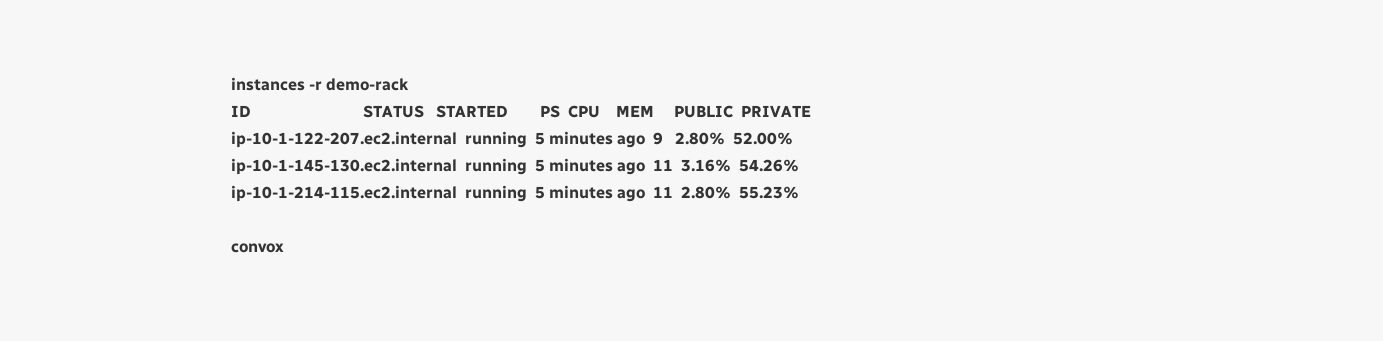instances -r demo-rack
ID                            STATUS   STARTED        PS  CPU    MEM     PUBLIC  PRIVATE
ip-10-1-122-207.ec2.internal  running  5 minutes ago  9   2.80%  52.00%
ip-10-1-145-130.ec2.internal  running  5 minutes ago  11  3.16%  54.26%
ip-10-1-214-115.ec2.internal  running  5 minutes ago  11  2.80%  55.23%

convox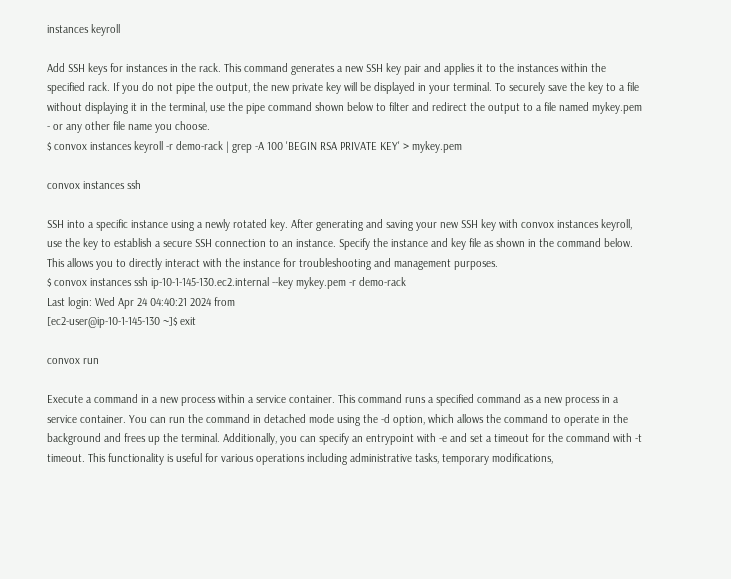instances keyroll

Add SSH keys for instances in the rack. This command generates a new SSH key pair and applies it to the instances within the specified rack. If you do not pipe the output, the new private key will be displayed in your terminal. To securely save the key to a file without displaying it in the terminal, use the pipe command shown below to filter and redirect the output to a file named mykey.pem - or any other file name you choose.
$ convox instances keyroll -r demo-rack | grep -A 100 'BEGIN RSA PRIVATE KEY' > mykey.pem

convox instances ssh

SSH into a specific instance using a newly rotated key. After generating and saving your new SSH key with convox instances keyroll, use the key to establish a secure SSH connection to an instance. Specify the instance and key file as shown in the command below. This allows you to directly interact with the instance for troubleshooting and management purposes.
$ convox instances ssh ip-10-1-145-130.ec2.internal --key mykey.pem -r demo-rack
Last login: Wed Apr 24 04:40:21 2024 from
[ec2-user@ip-10-1-145-130 ~]$ exit

convox run

Execute a command in a new process within a service container. This command runs a specified command as a new process in a service container. You can run the command in detached mode using the -d option, which allows the command to operate in the background and frees up the terminal. Additionally, you can specify an entrypoint with -e and set a timeout for the command with -t timeout. This functionality is useful for various operations including administrative tasks, temporary modifications,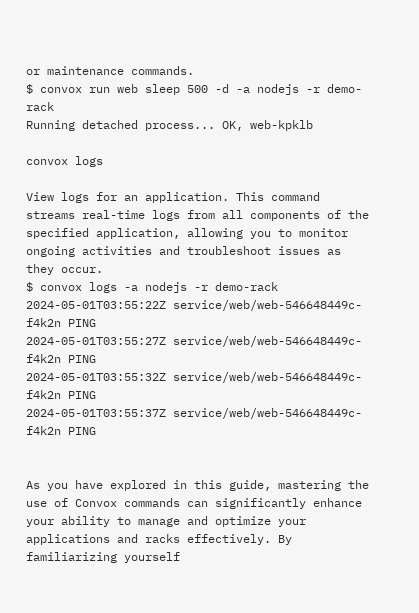or maintenance commands.
$ convox run web sleep 500 -d -a nodejs -r demo-rack
Running detached process... OK, web-kpklb

convox logs

View logs for an application. This command streams real-time logs from all components of the specified application, allowing you to monitor ongoing activities and troubleshoot issues as they occur.
$ convox logs -a nodejs -r demo-rack
2024-05-01T03:55:22Z service/web/web-546648449c-f4k2n PING
2024-05-01T03:55:27Z service/web/web-546648449c-f4k2n PING
2024-05-01T03:55:32Z service/web/web-546648449c-f4k2n PING
2024-05-01T03:55:37Z service/web/web-546648449c-f4k2n PING


As you have explored in this guide, mastering the use of Convox commands can significantly enhance your ability to manage and optimize your applications and racks effectively. By familiarizing yourself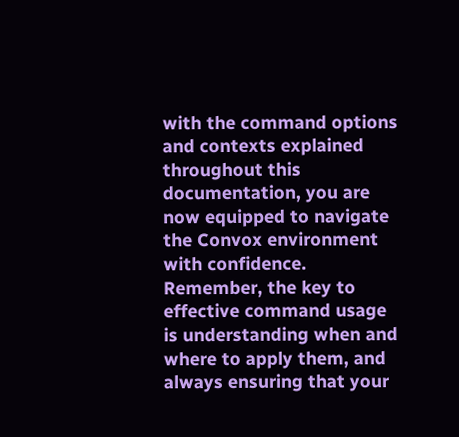with the command options and contexts explained throughout this documentation, you are now equipped to navigate the Convox environment with confidence. Remember, the key to effective command usage is understanding when and where to apply them, and always ensuring that your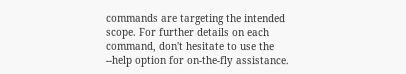commands are targeting the intended scope. For further details on each command, don't hesitate to use the --help option for on-the-fly assistance.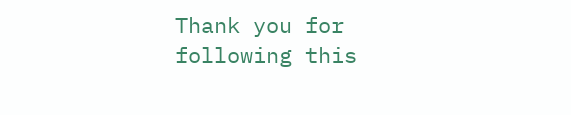Thank you for following this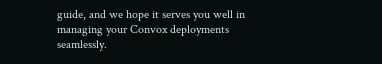guide, and we hope it serves you well in managing your Convox deployments seamlessly.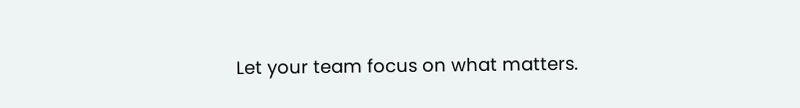Let your team focus on what matters.